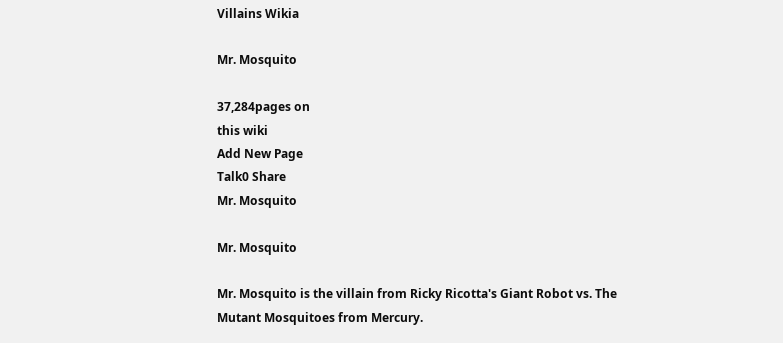Villains Wikia

Mr. Mosquito

37,284pages on
this wiki
Add New Page
Talk0 Share
Mr. Mosquito

Mr. Mosquito

Mr. Mosquito is the villain from Ricky Ricotta's Giant Robot vs. The Mutant Mosquitoes from Mercury.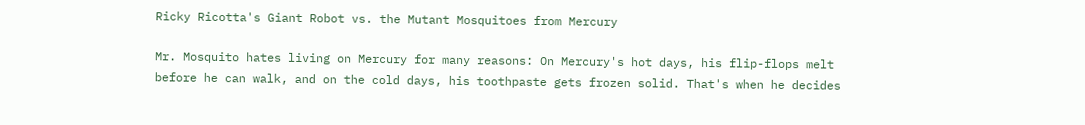Ricky Ricotta's Giant Robot vs. the Mutant Mosquitoes from Mercury

Mr. Mosquito hates living on Mercury for many reasons: On Mercury's hot days, his flip-flops melt before he can walk, and on the cold days, his toothpaste gets frozen solid. That's when he decides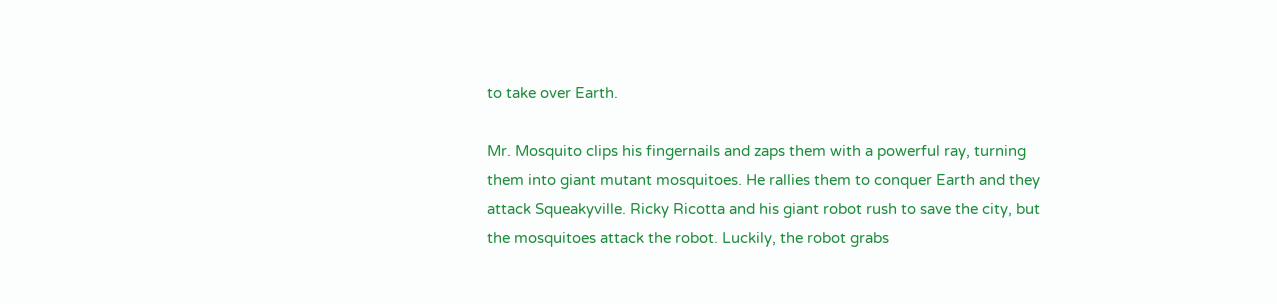to take over Earth.

Mr. Mosquito clips his fingernails and zaps them with a powerful ray, turning them into giant mutant mosquitoes. He rallies them to conquer Earth and they attack Squeakyville. Ricky Ricotta and his giant robot rush to save the city, but the mosquitoes attack the robot. Luckily, the robot grabs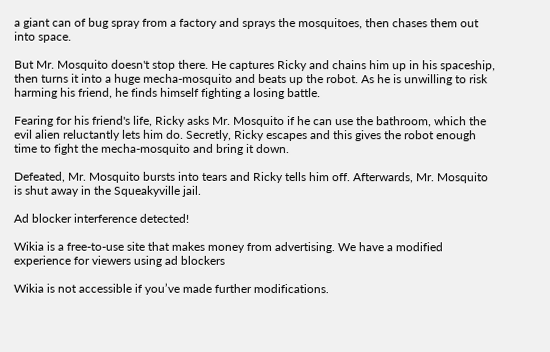a giant can of bug spray from a factory and sprays the mosquitoes, then chases them out into space.

But Mr. Mosquito doesn't stop there. He captures Ricky and chains him up in his spaceship, then turns it into a huge mecha-mosquito and beats up the robot. As he is unwilling to risk harming his friend, he finds himself fighting a losing battle.

Fearing for his friend's life, Ricky asks Mr. Mosquito if he can use the bathroom, which the evil alien reluctantly lets him do. Secretly, Ricky escapes and this gives the robot enough time to fight the mecha-mosquito and bring it down.

Defeated, Mr. Mosquito bursts into tears and Ricky tells him off. Afterwards, Mr. Mosquito is shut away in the Squeakyville jail.

Ad blocker interference detected!

Wikia is a free-to-use site that makes money from advertising. We have a modified experience for viewers using ad blockers

Wikia is not accessible if you’ve made further modifications.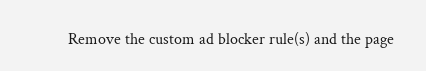Remove the custom ad blocker rule(s) and the page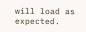will load as expected.